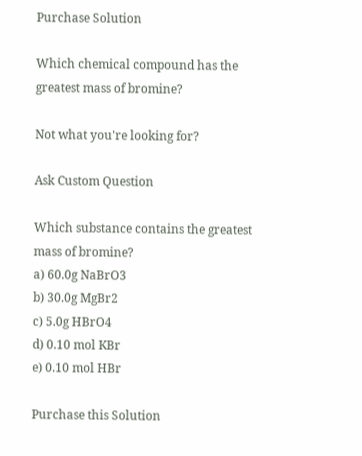Purchase Solution

Which chemical compound has the greatest mass of bromine?

Not what you're looking for?

Ask Custom Question

Which substance contains the greatest mass of bromine?
a) 60.0g NaBrO3
b) 30.0g MgBr2
c) 5.0g HBrO4
d) 0.10 mol KBr
e) 0.10 mol HBr

Purchase this Solution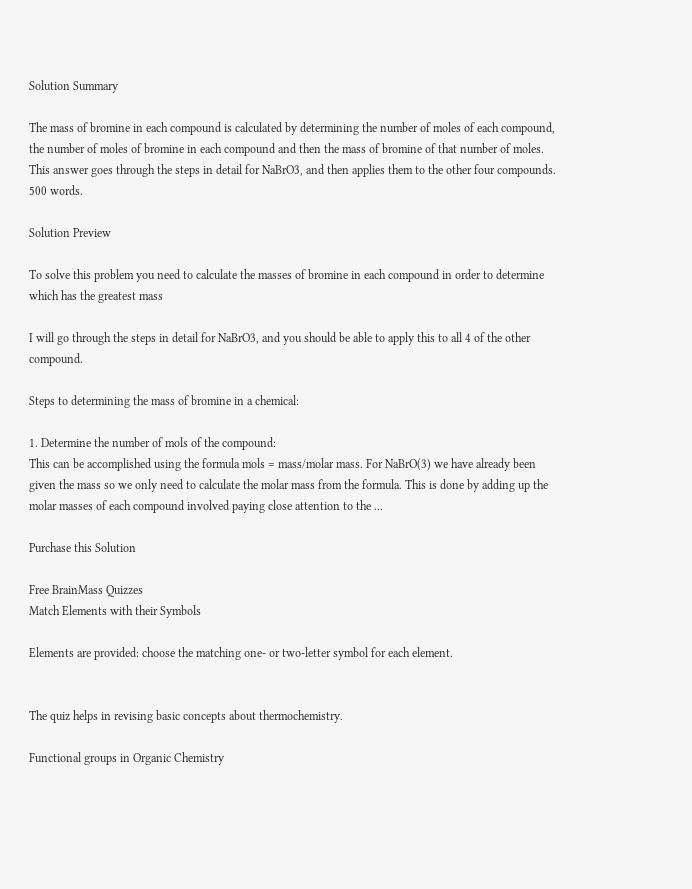Solution Summary

The mass of bromine in each compound is calculated by determining the number of moles of each compound, the number of moles of bromine in each compound and then the mass of bromine of that number of moles. This answer goes through the steps in detail for NaBrO3, and then applies them to the other four compounds. 500 words.

Solution Preview

To solve this problem you need to calculate the masses of bromine in each compound in order to determine which has the greatest mass

I will go through the steps in detail for NaBrO3, and you should be able to apply this to all 4 of the other compound.

Steps to determining the mass of bromine in a chemical:

1. Determine the number of mols of the compound:
This can be accomplished using the formula mols = mass/molar mass. For NaBrO(3) we have already been given the mass so we only need to calculate the molar mass from the formula. This is done by adding up the molar masses of each compound involved paying close attention to the ...

Purchase this Solution

Free BrainMass Quizzes
Match Elements with their Symbols

Elements are provided: choose the matching one- or two-letter symbol for each element.


The quiz helps in revising basic concepts about thermochemistry.

Functional groups in Organic Chemistry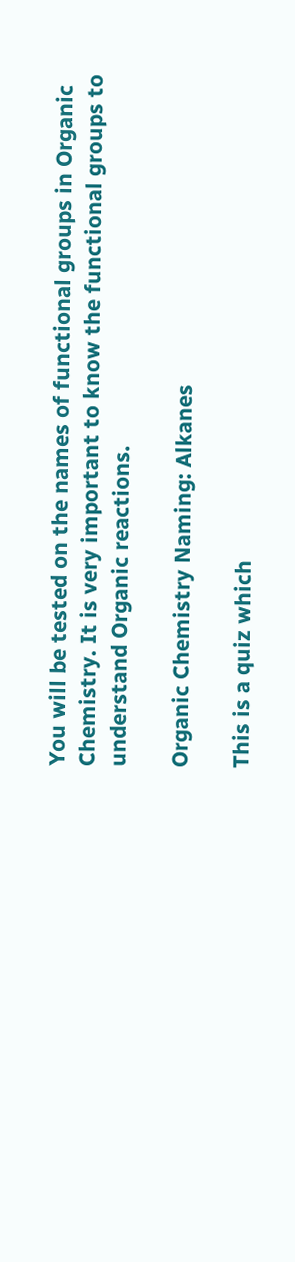You will be tested on the names of functional groups in Organic Chemistry. It is very important to know the functional groups to understand Organic reactions.

Organic Chemistry Naming: Alkanes

This is a quiz which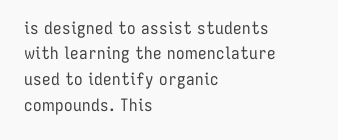is designed to assist students with learning the nomenclature used to identify organic compounds. This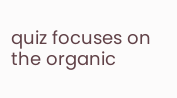quiz focuses on the organic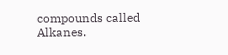compounds called Alkanes.